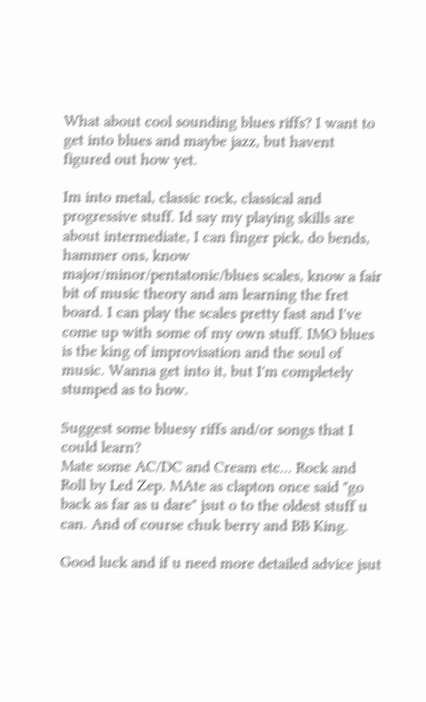What about cool sounding blues riffs? I want to get into blues and maybe jazz, but havent figured out how yet.

Im into metal, classic rock, classical and progressive stuff. Id say my playing skills are about intermediate, I can finger pick, do bends, hammer ons, know major/minor/pentatonic/blues scales, know a fair bit of music theory and am learning the fret board. I can play the scales pretty fast and I've come up with some of my own stuff. IMO blues is the king of improvisation and the soul of music. Wanna get into it, but I'm completely stumped as to how.

Suggest some bluesy riffs and/or songs that I could learn?
Mate some AC/DC and Cream etc... Rock and Roll by Led Zep. MAte as clapton once said "go back as far as u dare" jsut o to the oldest stuff u can. And of course chuk berry and BB King.

Good luck and if u need more detailed advice jsut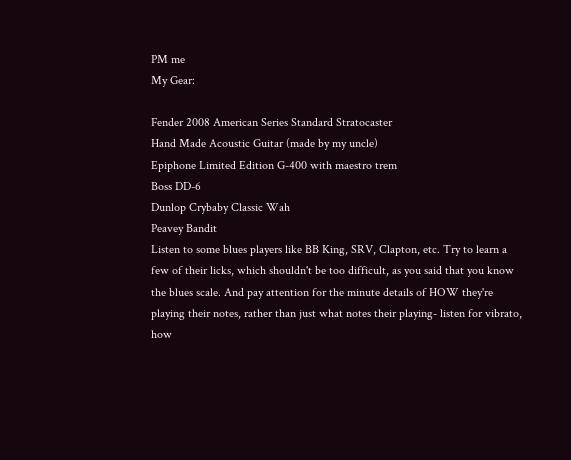PM me
My Gear:

Fender 2008 American Series Standard Stratocaster
Hand Made Acoustic Guitar (made by my uncle)
Epiphone Limited Edition G-400 with maestro trem
Boss DD-6
Dunlop Crybaby Classic Wah
Peavey Bandit
Listen to some blues players like BB King, SRV, Clapton, etc. Try to learn a few of their licks, which shouldn't be too difficult, as you said that you know the blues scale. And pay attention for the minute details of HOW they're playing their notes, rather than just what notes their playing- listen for vibrato, how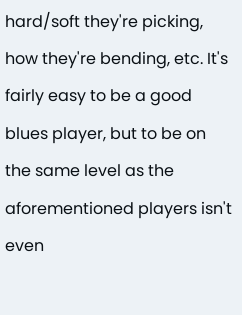hard/soft they're picking, how they're bending, etc. It's fairly easy to be a good blues player, but to be on the same level as the aforementioned players isn't even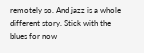remotely so. And jazz is a whole different story. Stick with the blues for now